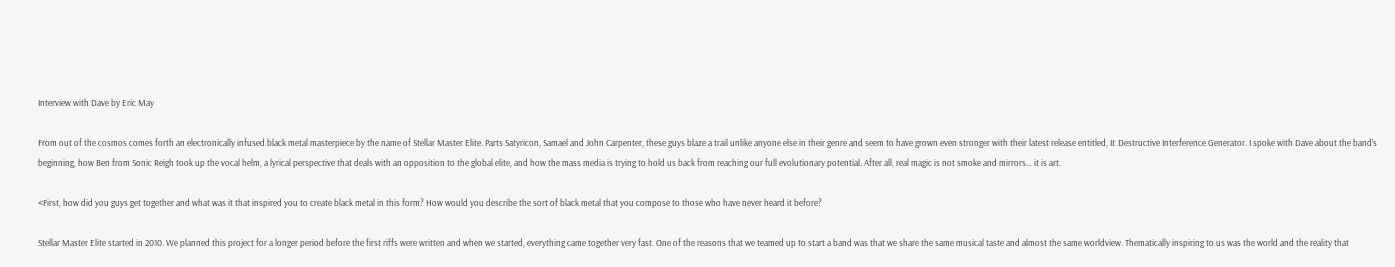Interview with Dave by Eric May

From out of the cosmos comes forth an electronically infused black metal masterpiece by the name of Stellar Master Elite. Parts Satyricon, Samael and John Carpenter, these guys blaze a trail unlike anyone else in their genre and seem to have grown even stronger with their latest release entitled, II: Destructive Interference Generator. I spoke with Dave about the band’s beginning, how Ben from Sonic Reigh took up the vocal helm, a lyrical perspective that deals with an opposition to the global elite, and how the mass media is trying to hold us back from reaching our full evolutionary potential. After all, real magic is not smoke and mirrors… it is art.

<First, how did you guys get together and what was it that inspired you to create black metal in this form? How would you describe the sort of black metal that you compose to those who have never heard it before?

Stellar Master Elite started in 2010. We planned this project for a longer period before the first riffs were written and when we started, everything came together very fast. One of the reasons that we teamed up to start a band was that we share the same musical taste and almost the same worldview. Thematically inspiring to us was the world and the reality that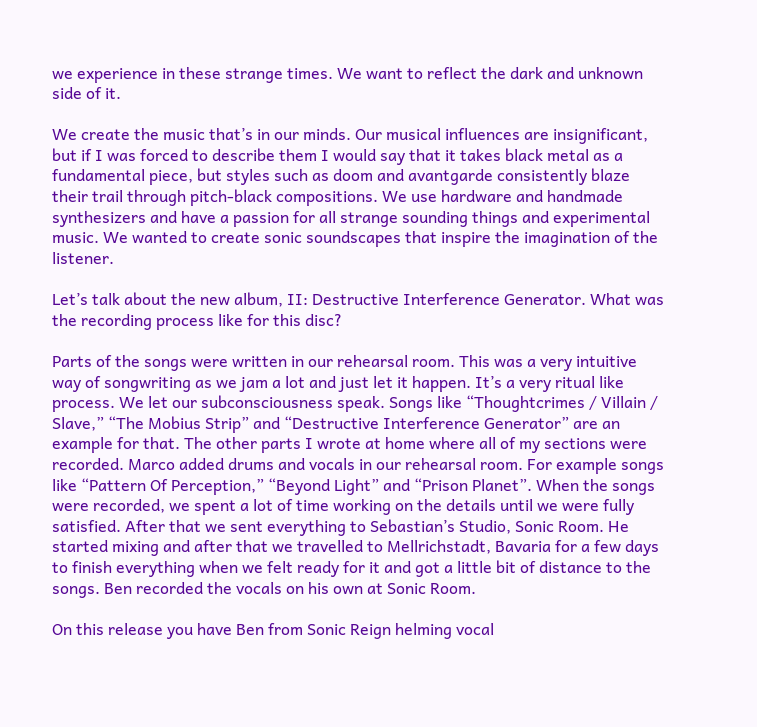we experience in these strange times. We want to reflect the dark and unknown side of it.

We create the music that’s in our minds. Our musical influences are insignificant, but if I was forced to describe them I would say that it takes black metal as a fundamental piece, but styles such as doom and avantgarde consistently blaze their trail through pitch-black compositions. We use hardware and handmade synthesizers and have a passion for all strange sounding things and experimental music. We wanted to create sonic soundscapes that inspire the imagination of the listener.

Let’s talk about the new album, II: Destructive Interference Generator. What was the recording process like for this disc?

Parts of the songs were written in our rehearsal room. This was a very intuitive way of songwriting as we jam a lot and just let it happen. It’s a very ritual like process. We let our subconsciousness speak. Songs like “Thoughtcrimes / Villain / Slave,” “The Mobius Strip” and “Destructive Interference Generator” are an example for that. The other parts I wrote at home where all of my sections were recorded. Marco added drums and vocals in our rehearsal room. For example songs like “Pattern Of Perception,” “Beyond Light” and “Prison Planet”. When the songs were recorded, we spent a lot of time working on the details until we were fully satisfied. After that we sent everything to Sebastian’s Studio, Sonic Room. He started mixing and after that we travelled to Mellrichstadt, Bavaria for a few days to finish everything when we felt ready for it and got a little bit of distance to the songs. Ben recorded the vocals on his own at Sonic Room.

On this release you have Ben from Sonic Reign helming vocal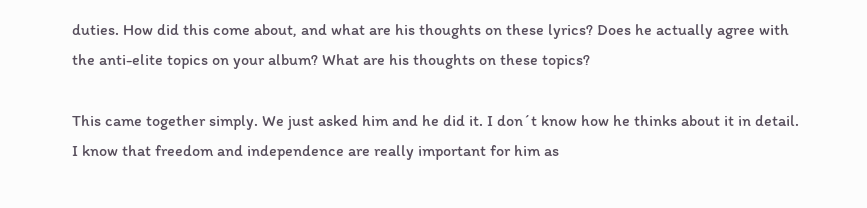duties. How did this come about, and what are his thoughts on these lyrics? Does he actually agree with the anti-elite topics on your album? What are his thoughts on these topics?

This came together simply. We just asked him and he did it. I don´t know how he thinks about it in detail. I know that freedom and independence are really important for him as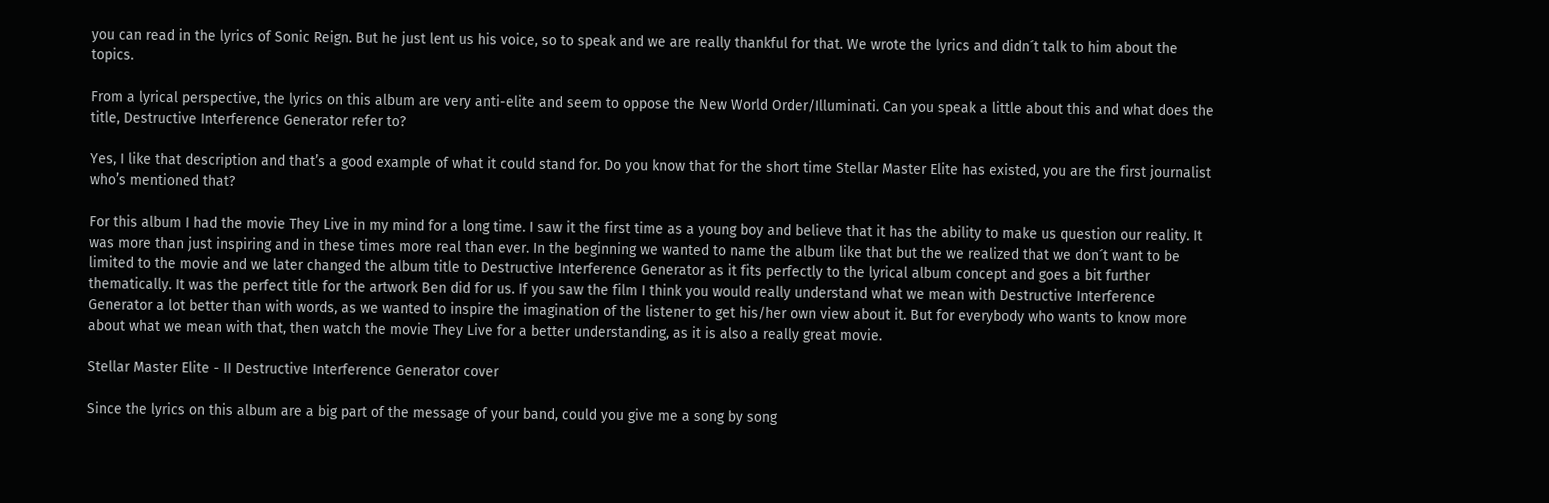you can read in the lyrics of Sonic Reign. But he just lent us his voice, so to speak and we are really thankful for that. We wrote the lyrics and didn´t talk to him about the topics.

From a lyrical perspective, the lyrics on this album are very anti-elite and seem to oppose the New World Order/Illuminati. Can you speak a little about this and what does the title, Destructive Interference Generator refer to?

Yes, I like that description and that’s a good example of what it could stand for. Do you know that for the short time Stellar Master Elite has existed, you are the first journalist who’s mentioned that?

For this album I had the movie They Live in my mind for a long time. I saw it the first time as a young boy and believe that it has the ability to make us question our reality. It was more than just inspiring and in these times more real than ever. In the beginning we wanted to name the album like that but the we realized that we don´t want to be limited to the movie and we later changed the album title to Destructive Interference Generator as it fits perfectly to the lyrical album concept and goes a bit further thematically. It was the perfect title for the artwork Ben did for us. If you saw the film I think you would really understand what we mean with Destructive Interference Generator a lot better than with words, as we wanted to inspire the imagination of the listener to get his/her own view about it. But for everybody who wants to know more about what we mean with that, then watch the movie They Live for a better understanding, as it is also a really great movie.

Stellar Master Elite - II Destructive Interference Generator cover

Since the lyrics on this album are a big part of the message of your band, could you give me a song by song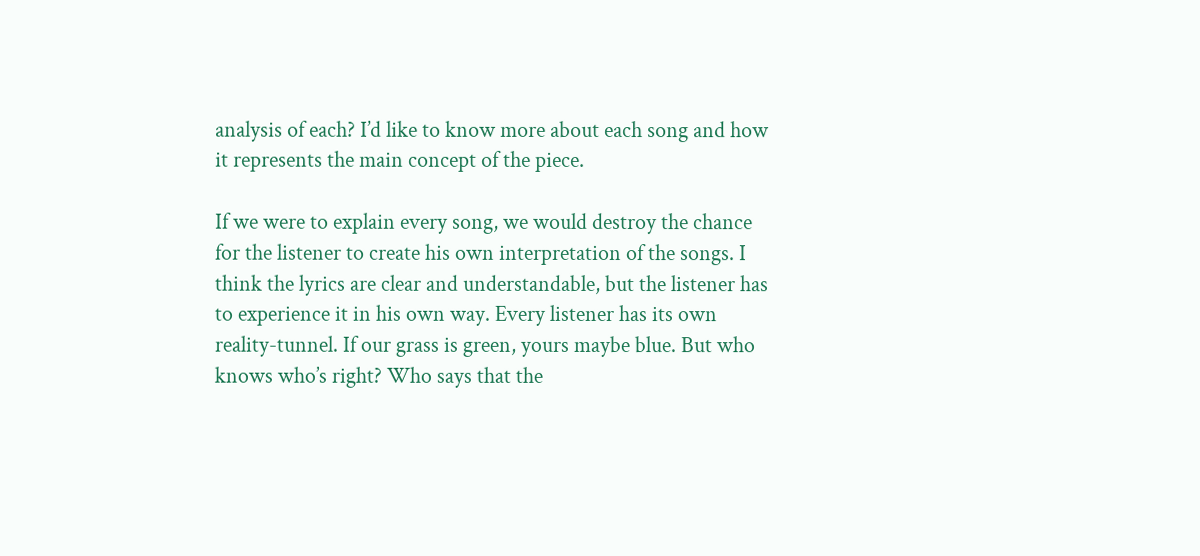analysis of each? I’d like to know more about each song and how it represents the main concept of the piece.

If we were to explain every song, we would destroy the chance for the listener to create his own interpretation of the songs. I think the lyrics are clear and understandable, but the listener has to experience it in his own way. Every listener has its own reality-tunnel. If our grass is green, yours maybe blue. But who knows who’s right? Who says that the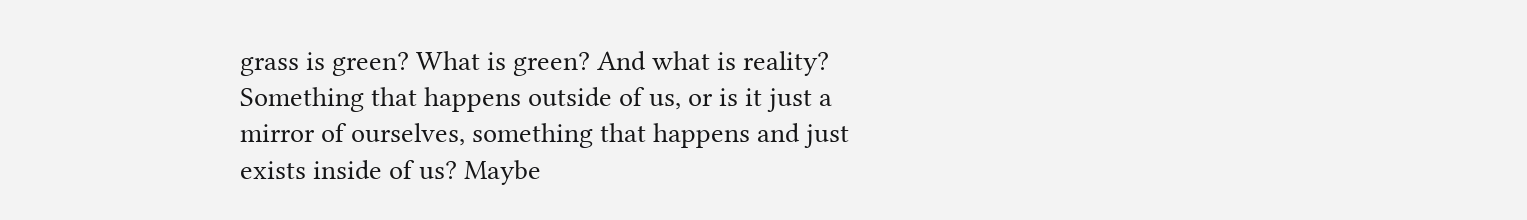grass is green? What is green? And what is reality? Something that happens outside of us, or is it just a mirror of ourselves, something that happens and just exists inside of us? Maybe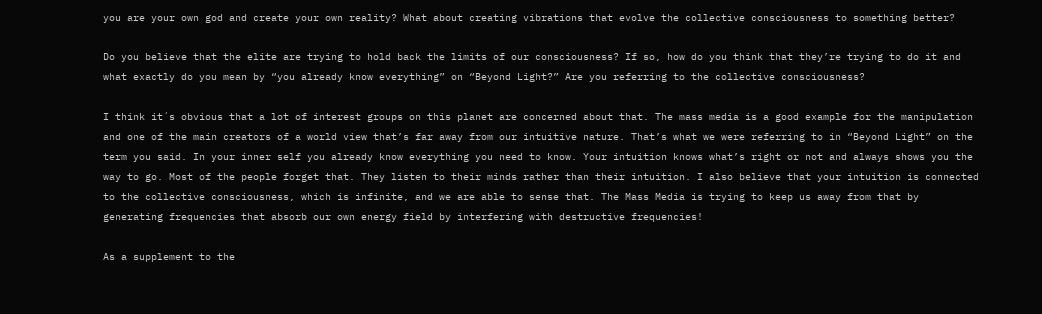you are your own god and create your own reality? What about creating vibrations that evolve the collective consciousness to something better?

Do you believe that the elite are trying to hold back the limits of our consciousness? If so, how do you think that they’re trying to do it and what exactly do you mean by “you already know everything” on “Beyond Light?” Are you referring to the collective consciousness?

I think it´s obvious that a lot of interest groups on this planet are concerned about that. The mass media is a good example for the manipulation and one of the main creators of a world view that’s far away from our intuitive nature. That’s what we were referring to in “Beyond Light” on the term you said. In your inner self you already know everything you need to know. Your intuition knows what’s right or not and always shows you the way to go. Most of the people forget that. They listen to their minds rather than their intuition. I also believe that your intuition is connected to the collective consciousness, which is infinite, and we are able to sense that. The Mass Media is trying to keep us away from that by generating frequencies that absorb our own energy field by interfering with destructive frequencies!

As a supplement to the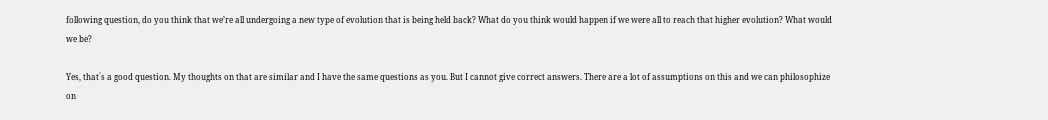following question, do you think that we’re all undergoing a new type of evolution that is being held back? What do you think would happen if we were all to reach that higher evolution? What would we be?

Yes, that´s a good question. My thoughts on that are similar and I have the same questions as you. But I cannot give correct answers. There are a lot of assumptions on this and we can philosophize on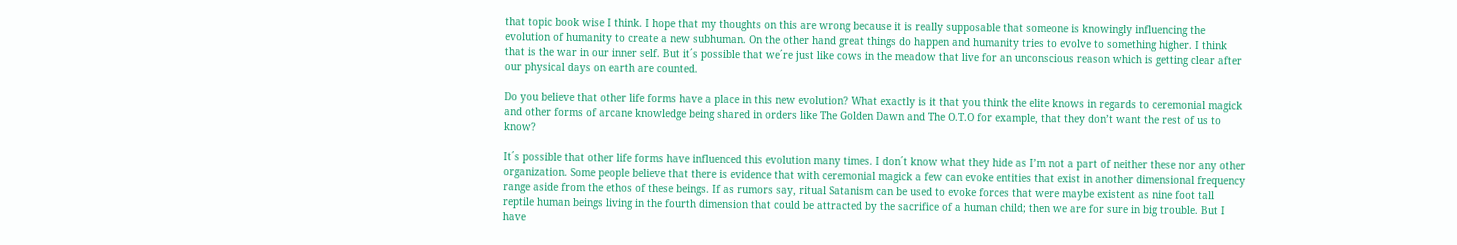that topic book wise I think. I hope that my thoughts on this are wrong because it is really supposable that someone is knowingly influencing the evolution of humanity to create a new subhuman. On the other hand great things do happen and humanity tries to evolve to something higher. I think that is the war in our inner self. But it´s possible that we´re just like cows in the meadow that live for an unconscious reason which is getting clear after our physical days on earth are counted.

Do you believe that other life forms have a place in this new evolution? What exactly is it that you think the elite knows in regards to ceremonial magick and other forms of arcane knowledge being shared in orders like The Golden Dawn and The O.T.O for example, that they don’t want the rest of us to know?

It´s possible that other life forms have influenced this evolution many times. I don´t know what they hide as I’m not a part of neither these nor any other organization. Some people believe that there is evidence that with ceremonial magick a few can evoke entities that exist in another dimensional frequency range aside from the ethos of these beings. If as rumors say, ritual Satanism can be used to evoke forces that were maybe existent as nine foot tall reptile human beings living in the fourth dimension that could be attracted by the sacrifice of a human child; then we are for sure in big trouble. But I have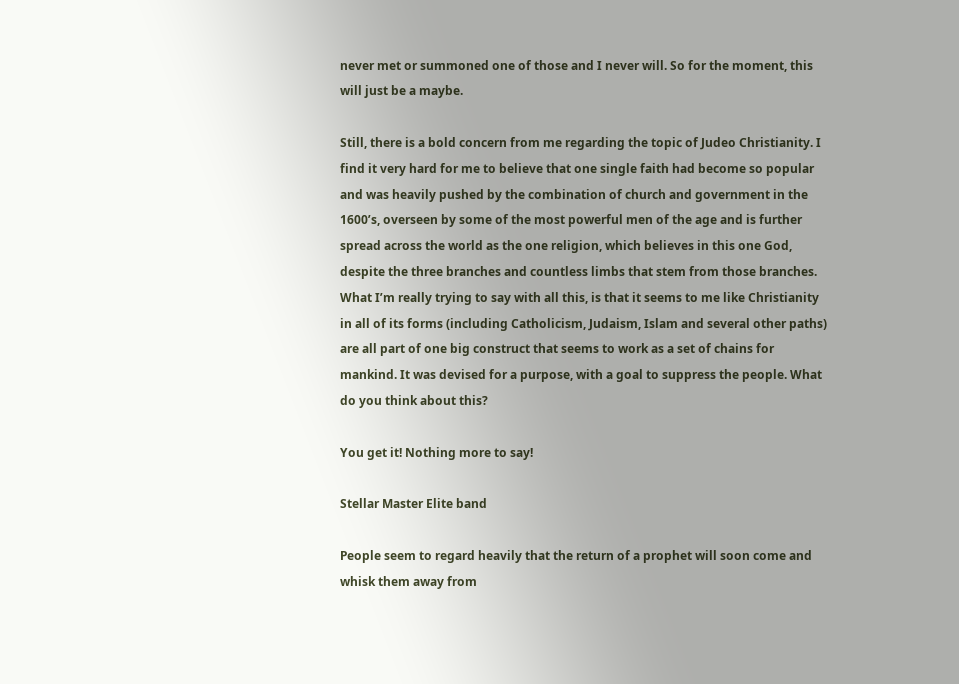never met or summoned one of those and I never will. So for the moment, this will just be a maybe.

Still, there is a bold concern from me regarding the topic of Judeo Christianity. I find it very hard for me to believe that one single faith had become so popular and was heavily pushed by the combination of church and government in the 1600’s, overseen by some of the most powerful men of the age and is further spread across the world as the one religion, which believes in this one God, despite the three branches and countless limbs that stem from those branches. What I’m really trying to say with all this, is that it seems to me like Christianity in all of its forms (including Catholicism, Judaism, Islam and several other paths) are all part of one big construct that seems to work as a set of chains for mankind. It was devised for a purpose, with a goal to suppress the people. What do you think about this?

You get it! Nothing more to say!

Stellar Master Elite band

People seem to regard heavily that the return of a prophet will soon come and whisk them away from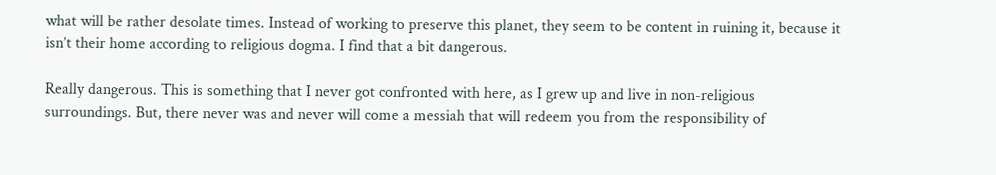what will be rather desolate times. Instead of working to preserve this planet, they seem to be content in ruining it, because it isn’t their home according to religious dogma. I find that a bit dangerous.

Really dangerous. This is something that I never got confronted with here, as I grew up and live in non-religious surroundings. But, there never was and never will come a messiah that will redeem you from the responsibility of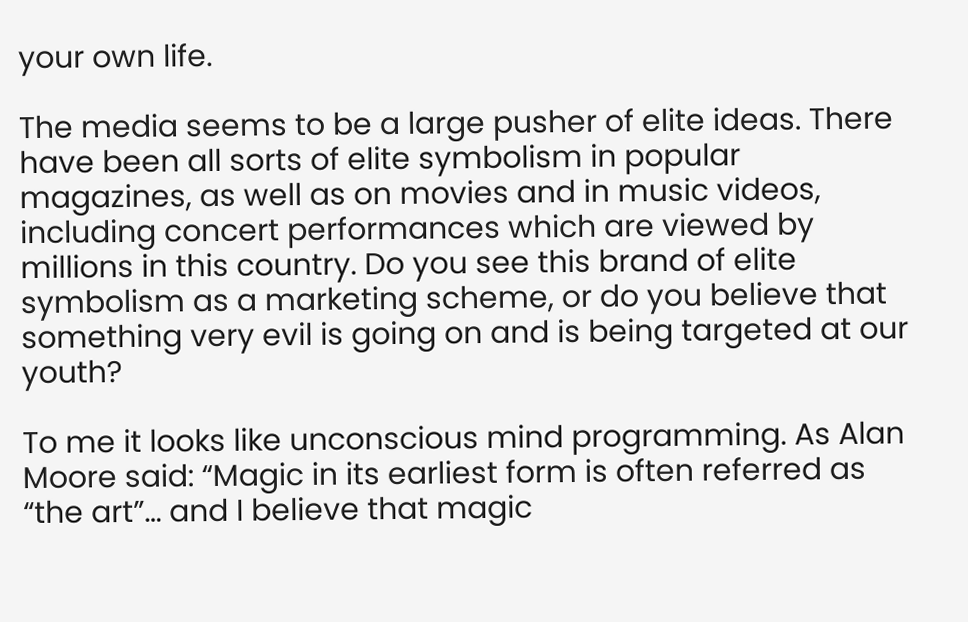your own life.

The media seems to be a large pusher of elite ideas. There have been all sorts of elite symbolism in popular magazines, as well as on movies and in music videos, including concert performances which are viewed by millions in this country. Do you see this brand of elite symbolism as a marketing scheme, or do you believe that something very evil is going on and is being targeted at our youth?

To me it looks like unconscious mind programming. As Alan Moore said: “Magic in its earliest form is often referred as “the art”… and I believe that magic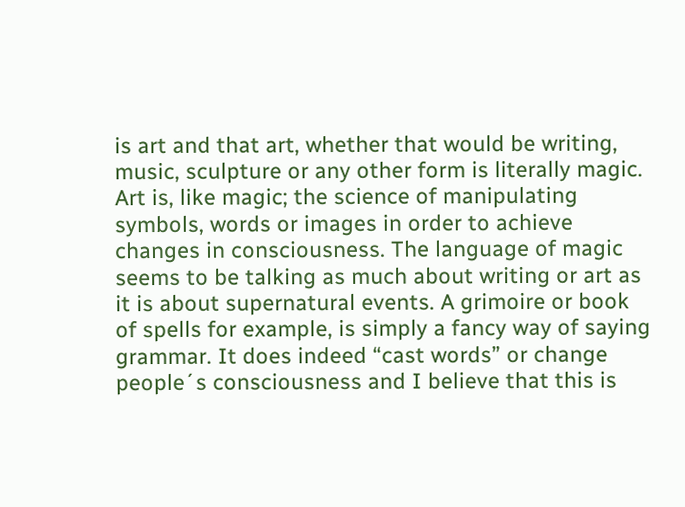is art and that art, whether that would be writing, music, sculpture or any other form is literally magic. Art is, like magic; the science of manipulating symbols, words or images in order to achieve changes in consciousness. The language of magic seems to be talking as much about writing or art as it is about supernatural events. A grimoire or book of spells for example, is simply a fancy way of saying grammar. It does indeed “cast words” or change people´s consciousness and I believe that this is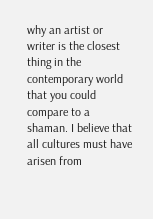why an artist or writer is the closest thing in the contemporary world that you could compare to a shaman. I believe that all cultures must have arisen from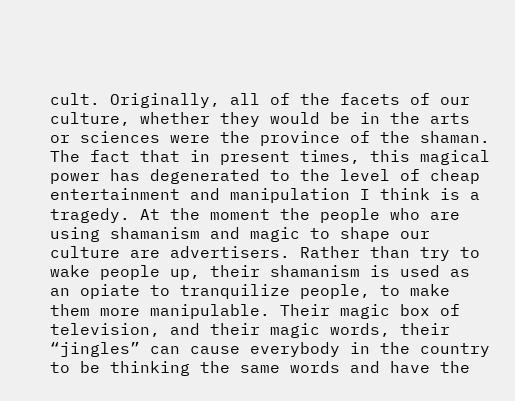cult. Originally, all of the facets of our culture, whether they would be in the arts or sciences were the province of the shaman. The fact that in present times, this magical power has degenerated to the level of cheap entertainment and manipulation I think is a tragedy. At the moment the people who are using shamanism and magic to shape our culture are advertisers. Rather than try to wake people up, their shamanism is used as an opiate to tranquilize people, to make them more manipulable. Their magic box of television, and their magic words, their “jingles” can cause everybody in the country to be thinking the same words and have the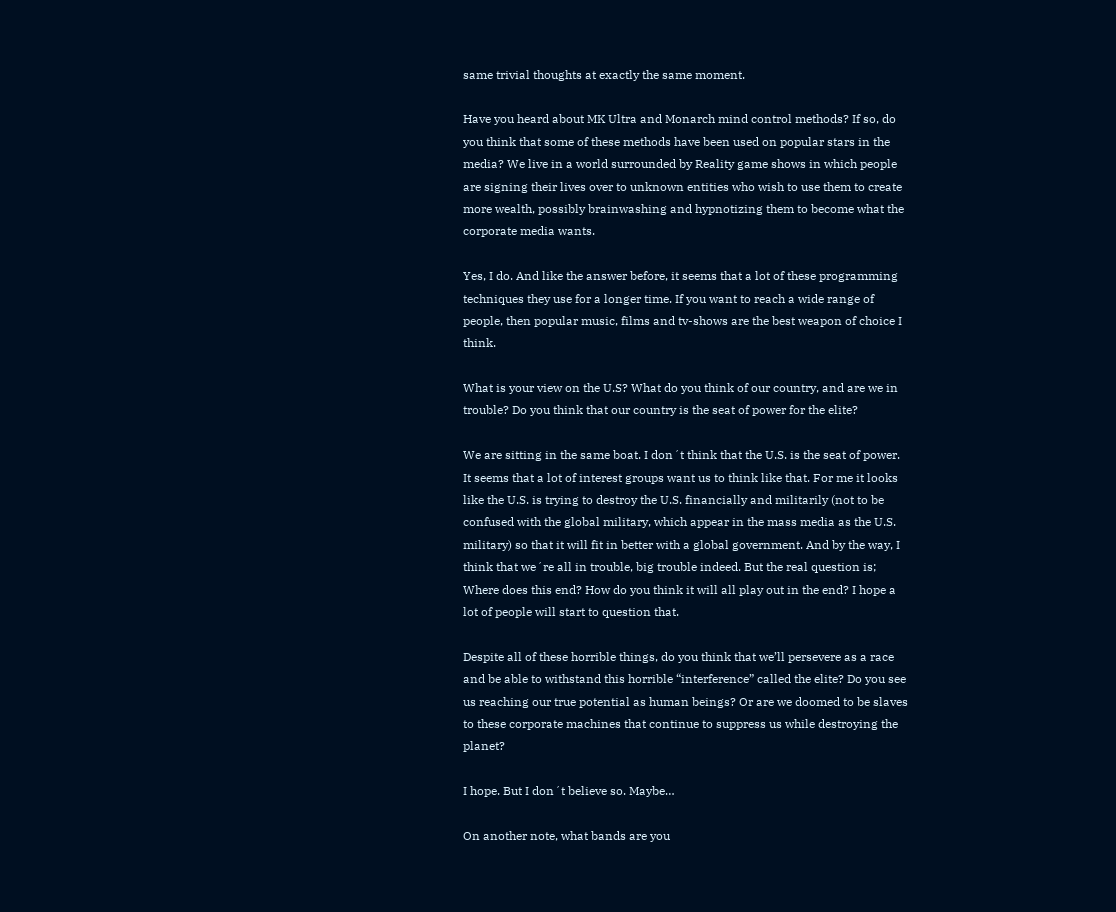same trivial thoughts at exactly the same moment.

Have you heard about MK Ultra and Monarch mind control methods? If so, do you think that some of these methods have been used on popular stars in the media? We live in a world surrounded by Reality game shows in which people are signing their lives over to unknown entities who wish to use them to create more wealth, possibly brainwashing and hypnotizing them to become what the corporate media wants.

Yes, I do. And like the answer before, it seems that a lot of these programming techniques they use for a longer time. If you want to reach a wide range of people, then popular music, films and tv-shows are the best weapon of choice I think.

What is your view on the U.S? What do you think of our country, and are we in trouble? Do you think that our country is the seat of power for the elite?

We are sitting in the same boat. I don´t think that the U.S. is the seat of power. It seems that a lot of interest groups want us to think like that. For me it looks like the U.S. is trying to destroy the U.S. financially and militarily (not to be confused with the global military, which appear in the mass media as the U.S. military) so that it will fit in better with a global government. And by the way, I think that we´re all in trouble, big trouble indeed. But the real question is; Where does this end? How do you think it will all play out in the end? I hope a lot of people will start to question that.

Despite all of these horrible things, do you think that we’ll persevere as a race and be able to withstand this horrible “interference” called the elite? Do you see us reaching our true potential as human beings? Or are we doomed to be slaves to these corporate machines that continue to suppress us while destroying the planet?

I hope. But I don´t believe so. Maybe…

On another note, what bands are you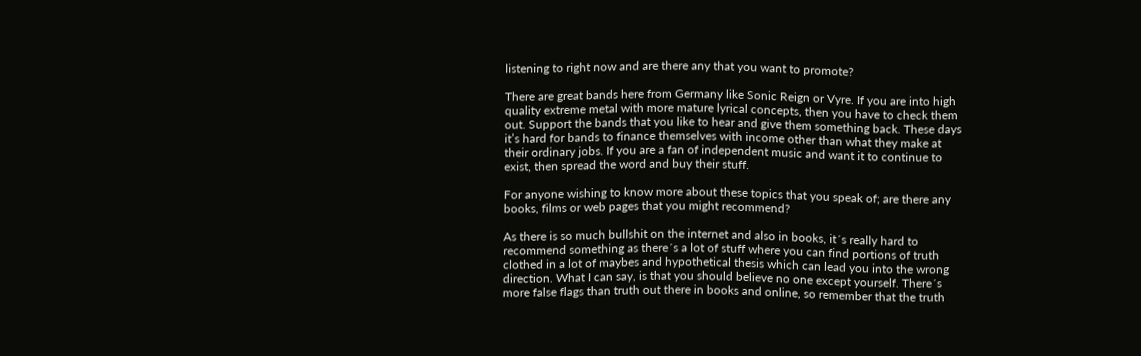listening to right now and are there any that you want to promote?

There are great bands here from Germany like Sonic Reign or Vyre. If you are into high quality extreme metal with more mature lyrical concepts, then you have to check them out. Support the bands that you like to hear and give them something back. These days it’s hard for bands to finance themselves with income other than what they make at their ordinary jobs. If you are a fan of independent music and want it to continue to exist, then spread the word and buy their stuff.

For anyone wishing to know more about these topics that you speak of; are there any books, films or web pages that you might recommend?

As there is so much bullshit on the internet and also in books, it´s really hard to recommend something as there´s a lot of stuff where you can find portions of truth clothed in a lot of maybes and hypothetical thesis which can lead you into the wrong direction. What I can say, is that you should believe no one except yourself. There´s more false flags than truth out there in books and online, so remember that the truth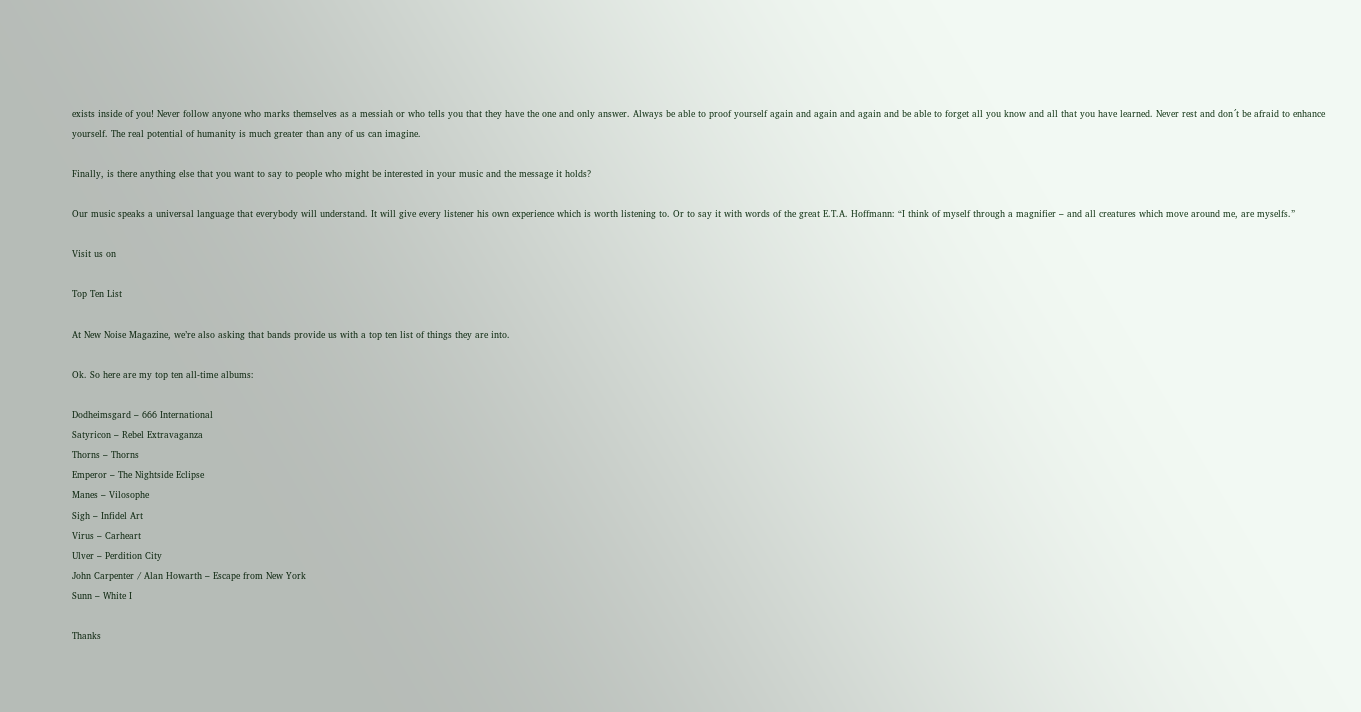exists inside of you! Never follow anyone who marks themselves as a messiah or who tells you that they have the one and only answer. Always be able to proof yourself again and again and again and be able to forget all you know and all that you have learned. Never rest and don´t be afraid to enhance yourself. The real potential of humanity is much greater than any of us can imagine.

Finally, is there anything else that you want to say to people who might be interested in your music and the message it holds?

Our music speaks a universal language that everybody will understand. It will give every listener his own experience which is worth listening to. Or to say it with words of the great E.T.A. Hoffmann: “I think of myself through a magnifier – and all creatures which move around me, are myselfs.”

Visit us on

Top Ten List

At New Noise Magazine, we’re also asking that bands provide us with a top ten list of things they are into.

Ok. So here are my top ten all-time albums:

Dodheimsgard – 666 International
Satyricon – Rebel Extravaganza
Thorns – Thorns
Emperor – The Nightside Eclipse
Manes – Vilosophe
Sigh – Infidel Art
Virus – Carheart
Ulver – Perdition City
John Carpenter / Alan Howarth – Escape from New York
Sunn – White I

Thanks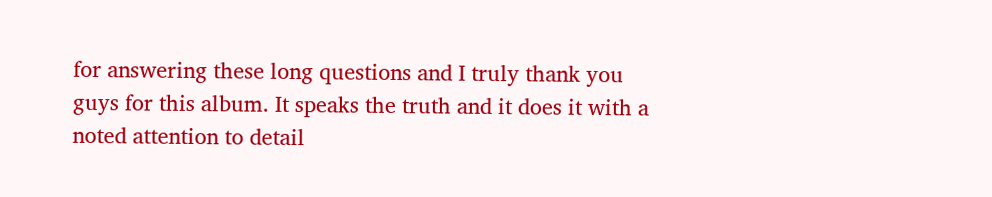for answering these long questions and I truly thank you guys for this album. It speaks the truth and it does it with a noted attention to detail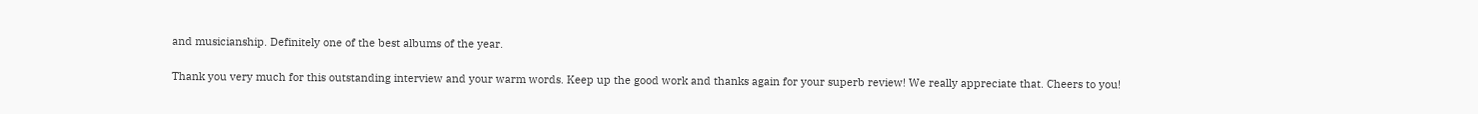and musicianship. Definitely one of the best albums of the year.

Thank you very much for this outstanding interview and your warm words. Keep up the good work and thanks again for your superb review! We really appreciate that. Cheers to you!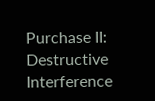Purchase II: Destructive Interference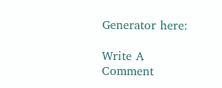Generator here:

Write A Comment